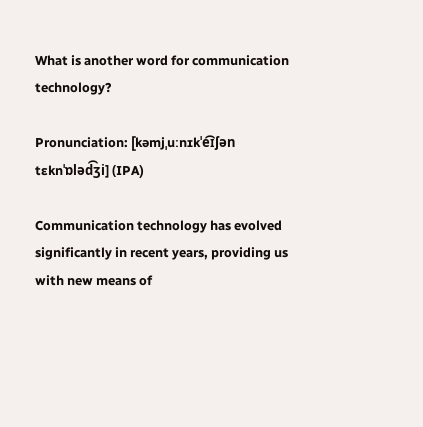What is another word for communication technology?

Pronunciation: [kəmjˌuːnɪkˈe͡ɪʃən tɛknˈɒləd͡ʒi] (IPA)

Communication technology has evolved significantly in recent years, providing us with new means of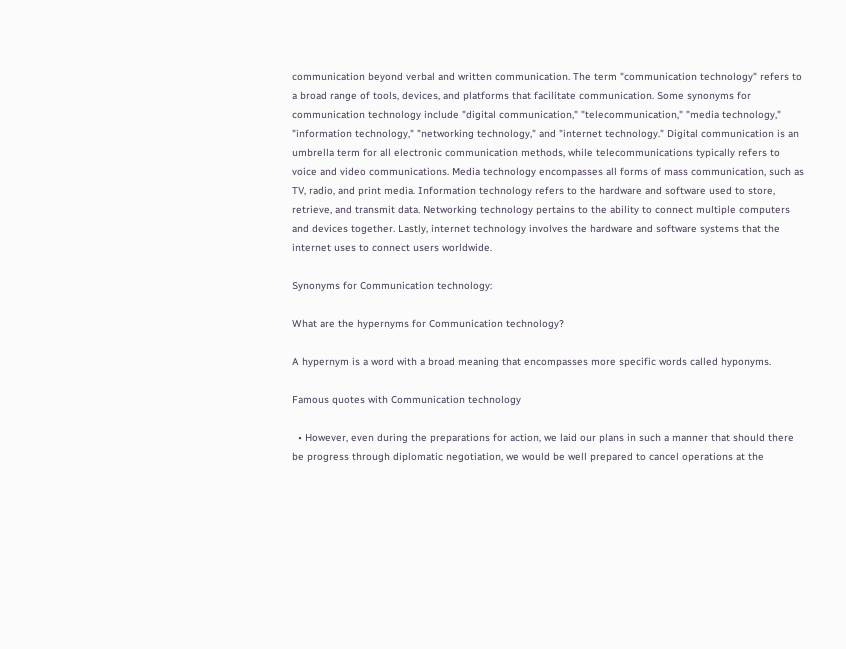communication beyond verbal and written communication. The term "communication technology" refers to a broad range of tools, devices, and platforms that facilitate communication. Some synonyms for communication technology include "digital communication," "telecommunication," "media technology," "information technology," "networking technology," and "internet technology." Digital communication is an umbrella term for all electronic communication methods, while telecommunications typically refers to voice and video communications. Media technology encompasses all forms of mass communication, such as TV, radio, and print media. Information technology refers to the hardware and software used to store, retrieve, and transmit data. Networking technology pertains to the ability to connect multiple computers and devices together. Lastly, internet technology involves the hardware and software systems that the internet uses to connect users worldwide.

Synonyms for Communication technology:

What are the hypernyms for Communication technology?

A hypernym is a word with a broad meaning that encompasses more specific words called hyponyms.

Famous quotes with Communication technology

  • However, even during the preparations for action, we laid our plans in such a manner that should there be progress through diplomatic negotiation, we would be well prepared to cancel operations at the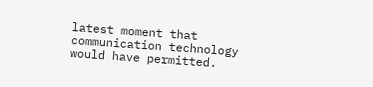latest moment that communication technology would have permitted.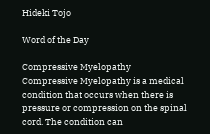Hideki Tojo

Word of the Day

Compressive Myelopathy
Compressive Myelopathy is a medical condition that occurs when there is pressure or compression on the spinal cord. The condition can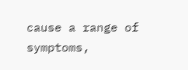cause a range of symptoms,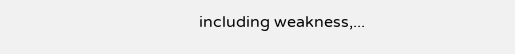including weakness,...